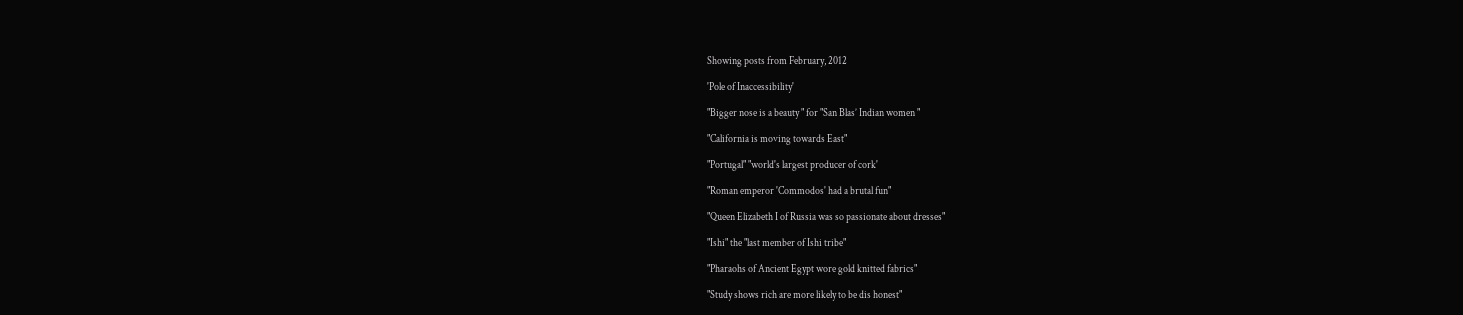Showing posts from February, 2012

'Pole of Inaccessibility'

"Bigger nose is a beauty " for "San Blas’ Indian women "

"California is moving towards East"

"Portugal" "world's largest producer of cork'

"Roman emperor 'Commodos' had a brutal fun"

"Queen Elizabeth I of Russia was so passionate about dresses"

"Ishi" the "last member of Ishi tribe"

"Pharaohs of Ancient Egypt wore gold knitted fabrics"

"Study shows rich are more likely to be dis honest"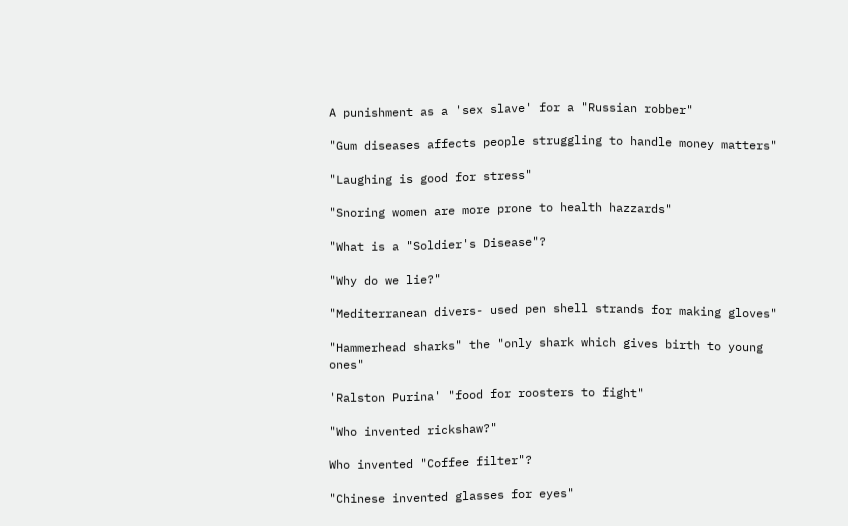A punishment as a 'sex slave' for a "Russian robber"

"Gum diseases affects people struggling to handle money matters"

"Laughing is good for stress"

"Snoring women are more prone to health hazzards"

"What is a "Soldier's Disease"?

"Why do we lie?"

"Mediterranean divers- used pen shell strands for making gloves"

"Hammerhead sharks" the "only shark which gives birth to young ones"

'Ralston Purina' "food for roosters to fight"

"Who invented rickshaw?"

Who invented "Coffee filter"?

"Chinese invented glasses for eyes"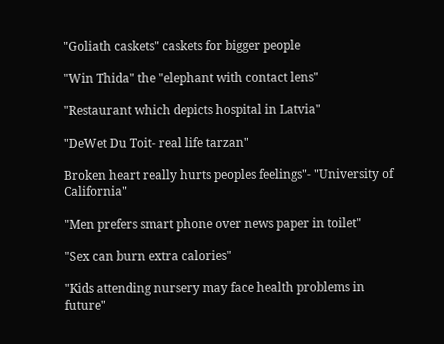"Goliath caskets" caskets for bigger people

"Win Thida" the "elephant with contact lens"

"Restaurant which depicts hospital in Latvia"

"DeWet Du Toit- real life tarzan"

Broken heart really hurts peoples feelings"- "University of California"

"Men prefers smart phone over news paper in toilet"

"Sex can burn extra calories"

"Kids attending nursery may face health problems in future"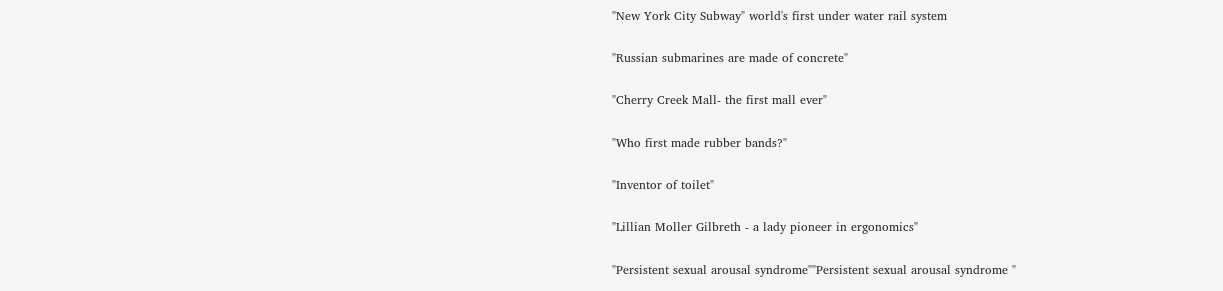"New York City Subway" world's first under water rail system

"Russian submarines are made of concrete"

"Cherry Creek Mall- the first mall ever"

"Who first made rubber bands?"

"Inventor of toilet"

"Lillian Moller Gilbreth - a lady pioneer in ergonomics"

"Persistent sexual arousal syndrome""Persistent sexual arousal syndrome "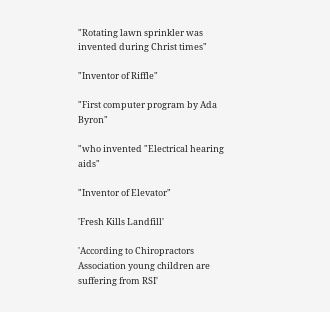"Rotating lawn sprinkler was invented during Christ times"

"Inventor of Riffle"

"First computer program by Ada Byron"

"who invented "Electrical hearing aids"

"Inventor of Elevator"

'Fresh Kills Landfill'

'According to Chiropractors Association young children are suffering from RSI'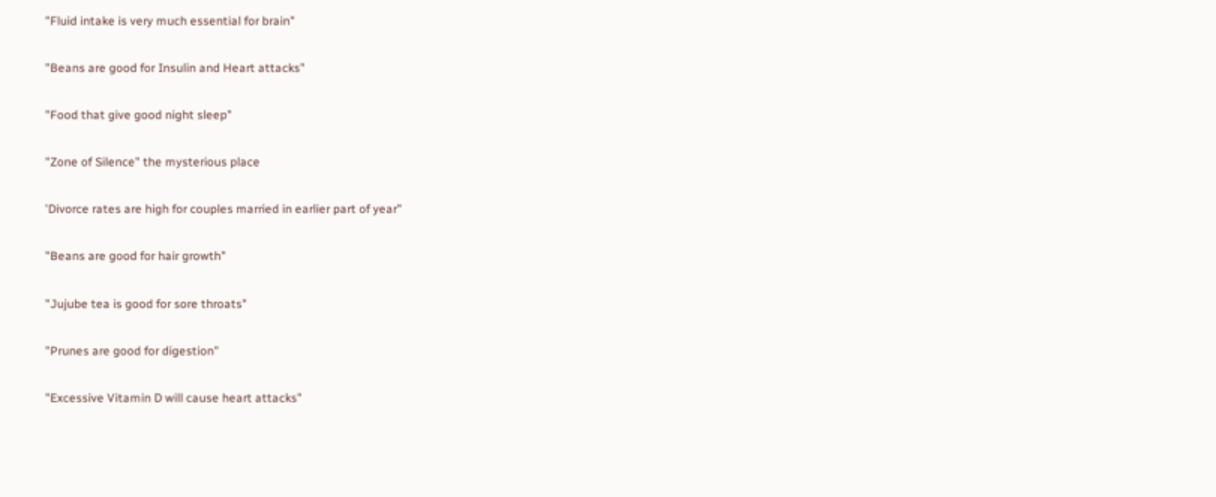"Fluid intake is very much essential for brain"

"Beans are good for Insulin and Heart attacks"

"Food that give good night sleep"

"Zone of Silence" the mysterious place

'Divorce rates are high for couples married in earlier part of year"

"Beans are good for hair growth"

"Jujube tea is good for sore throats"

"Prunes are good for digestion"

"Excessive Vitamin D will cause heart attacks"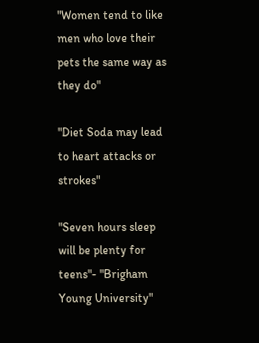"Women tend to like men who love their pets the same way as they do"

"Diet Soda may lead to heart attacks or strokes"

"Seven hours sleep will be plenty for teens"- "Brigham Young University"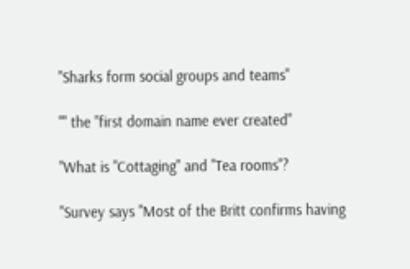"Sharks form social groups and teams"

"" the "first domain name ever created"

"What is "Cottaging" and "Tea rooms"?

"Survey says "Most of the Britt confirms having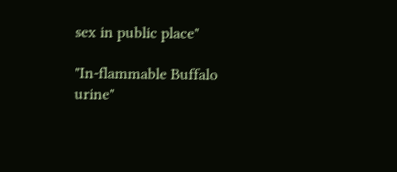sex in public place"

"In-flammable Buffalo urine"